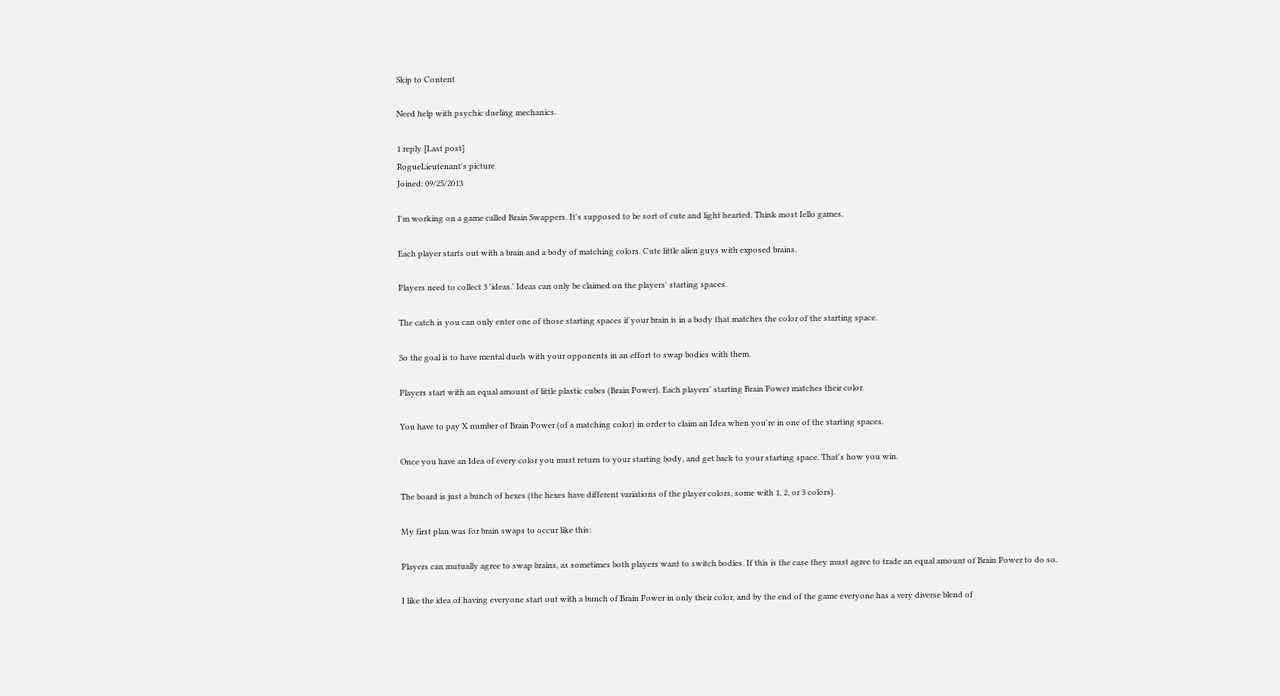Skip to Content

Need help with psychic dueling mechanics.

1 reply [Last post]
RogueLieutenant's picture
Joined: 09/25/2013

I'm working on a game called Brain Swappers. It's supposed to be sort of cute and light hearted. Think most Iello games.

Each player starts out with a brain and a body of matching colors. Cute little alien guys with exposed brains.

Players need to collect 3 'ideas.' Ideas can only be claimed on the players' starting spaces.

The catch is you can only enter one of those starting spaces if your brain is in a body that matches the color of the starting space.

So the goal is to have mental duels with your opponents in an effort to swap bodies with them.

Players start with an equal amount of little plastic cubes (Brain Power). Each players' starting Brain Power matches their color.

You have to pay X number of Brain Power (of a matching color) in order to claim an Idea when you're in one of the starting spaces.

Once you have an Idea of every color you must return to your starting body, and get back to your starting space. That's how you win.

The board is just a bunch of hexes (the hexes have different variations of the player colors, some with 1, 2, or 3 colors).

My first plan was for brain swaps to occur like this:

Players can mutually agree to swap brains, as sometimes both players want to switch bodies. If this is the case they must agree to trade an equal amount of Brain Power to do so.

I like the idea of having everyone start out with a bunch of Brain Power in only their color, and by the end of the game everyone has a very diverse blend of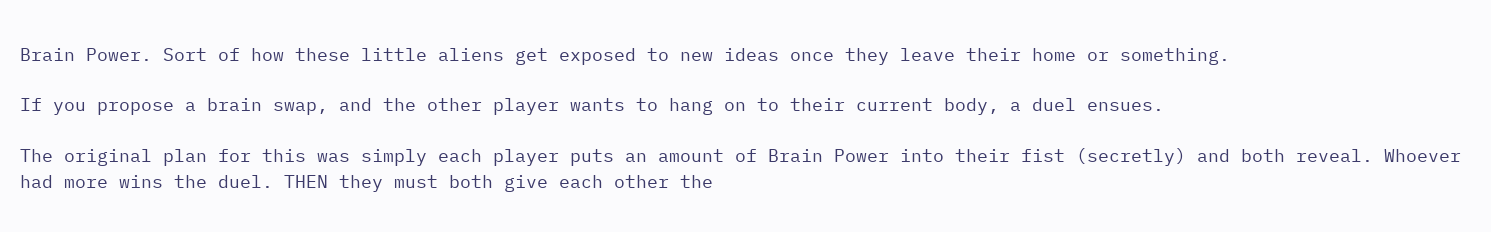Brain Power. Sort of how these little aliens get exposed to new ideas once they leave their home or something.

If you propose a brain swap, and the other player wants to hang on to their current body, a duel ensues.

The original plan for this was simply each player puts an amount of Brain Power into their fist (secretly) and both reveal. Whoever had more wins the duel. THEN they must both give each other the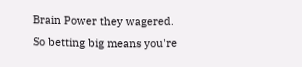Brain Power they wagered. So betting big means you're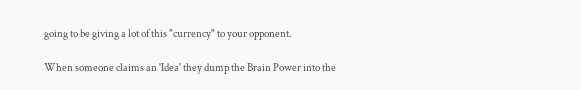going to be giving a lot of this "currency" to your opponent.

When someone claims an 'Idea' they dump the Brain Power into the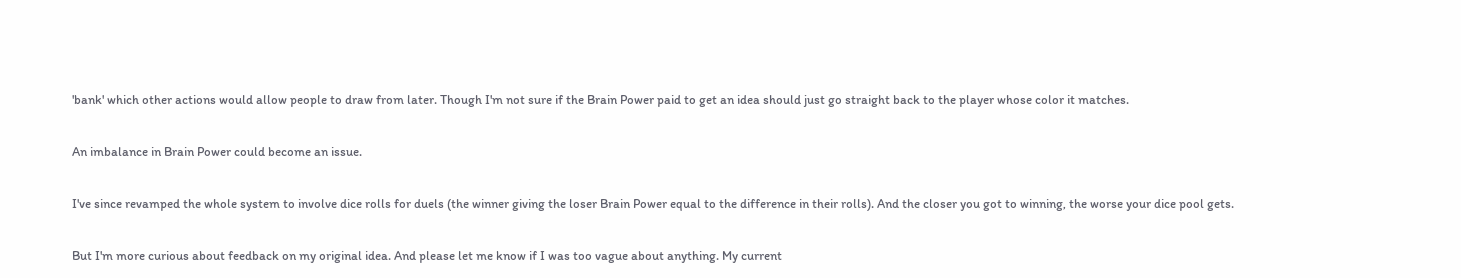'bank' which other actions would allow people to draw from later. Though I'm not sure if the Brain Power paid to get an idea should just go straight back to the player whose color it matches.

An imbalance in Brain Power could become an issue.

I've since revamped the whole system to involve dice rolls for duels (the winner giving the loser Brain Power equal to the difference in their rolls). And the closer you got to winning, the worse your dice pool gets.

But I'm more curious about feedback on my original idea. And please let me know if I was too vague about anything. My current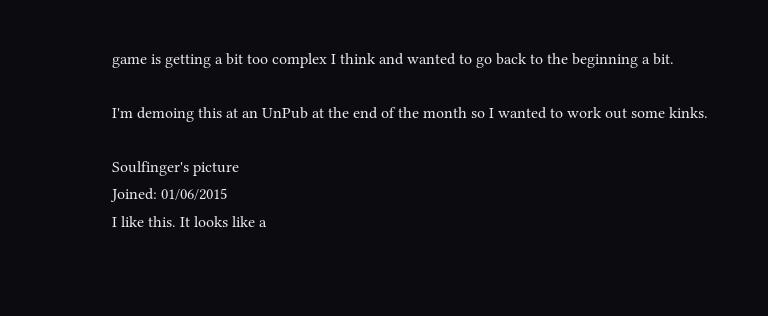game is getting a bit too complex I think and wanted to go back to the beginning a bit.

I'm demoing this at an UnPub at the end of the month so I wanted to work out some kinks.

Soulfinger's picture
Joined: 01/06/2015
I like this. It looks like a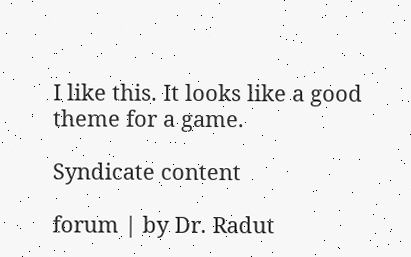I like this. It looks like a good theme for a game.

Syndicate content

forum | by Dr. Radut